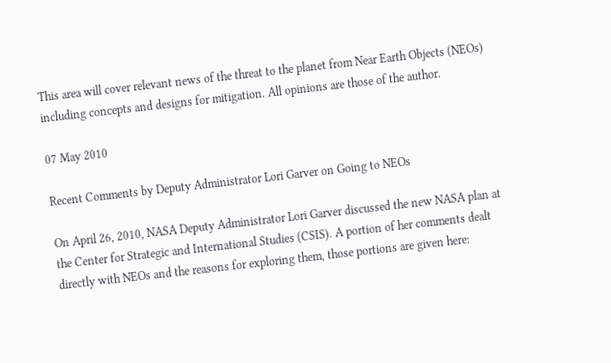This area will cover relevant news of the threat to the planet from Near Earth Objects (NEOs) including concepts and designs for mitigation. All opinions are those of the author.

07 May 2010

Recent Comments by Deputy Administrator Lori Garver on Going to NEOs

On April 26, 2010, NASA Deputy Administrator Lori Garver discussed the new NASA plan at the Center for Strategic and International Studies (CSIS). A portion of her comments dealt directly with NEOs and the reasons for exploring them, those portions are given here: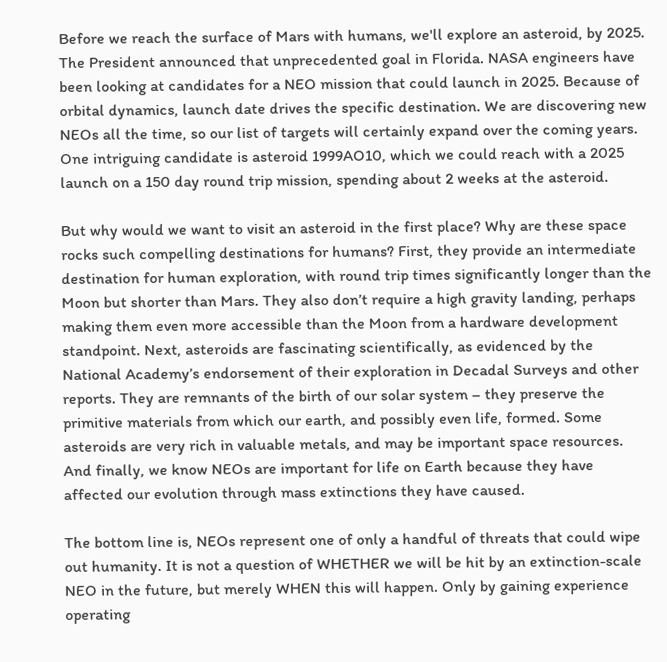Before we reach the surface of Mars with humans, we'll explore an asteroid, by 2025. The President announced that unprecedented goal in Florida. NASA engineers have been looking at candidates for a NEO mission that could launch in 2025. Because of orbital dynamics, launch date drives the specific destination. We are discovering new NEOs all the time, so our list of targets will certainly expand over the coming years. One intriguing candidate is asteroid 1999AO10, which we could reach with a 2025 launch on a 150 day round trip mission, spending about 2 weeks at the asteroid.

But why would we want to visit an asteroid in the first place? Why are these space rocks such compelling destinations for humans? First, they provide an intermediate destination for human exploration, with round trip times significantly longer than the Moon but shorter than Mars. They also don’t require a high gravity landing, perhaps making them even more accessible than the Moon from a hardware development standpoint. Next, asteroids are fascinating scientifically, as evidenced by the National Academy’s endorsement of their exploration in Decadal Surveys and other reports. They are remnants of the birth of our solar system – they preserve the primitive materials from which our earth, and possibly even life, formed. Some asteroids are very rich in valuable metals, and may be important space resources. And finally, we know NEOs are important for life on Earth because they have affected our evolution through mass extinctions they have caused.

The bottom line is, NEOs represent one of only a handful of threats that could wipe out humanity. It is not a question of WHETHER we will be hit by an extinction-scale NEO in the future, but merely WHEN this will happen. Only by gaining experience operating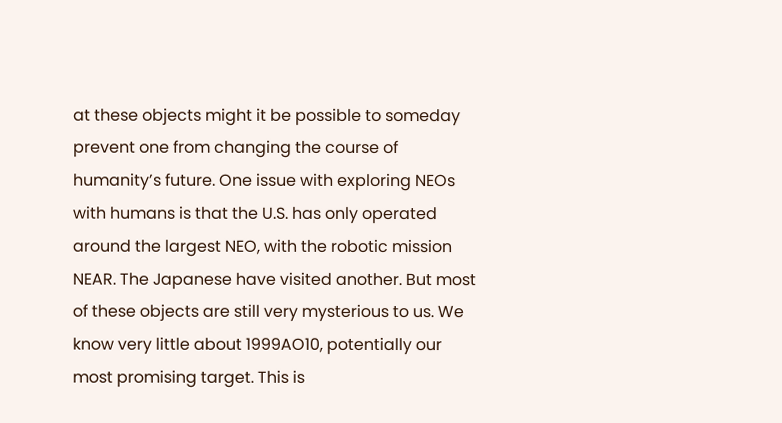at these objects might it be possible to someday prevent one from changing the course of humanity’s future. One issue with exploring NEOs with humans is that the U.S. has only operated around the largest NEO, with the robotic mission NEAR. The Japanese have visited another. But most of these objects are still very mysterious to us. We know very little about 1999AO10, potentially our most promising target. This is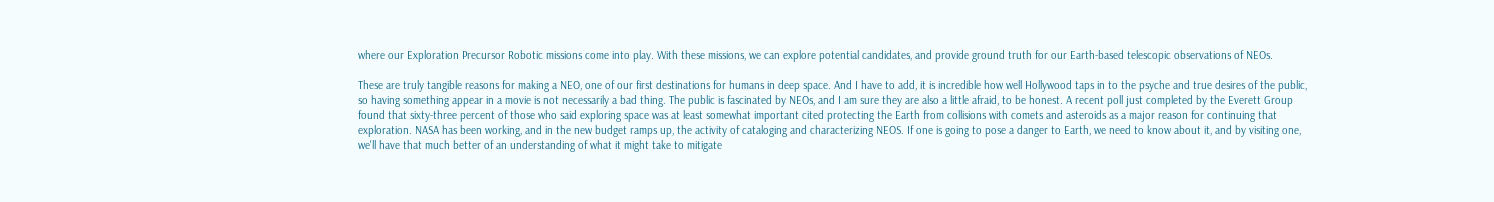where our Exploration Precursor Robotic missions come into play. With these missions, we can explore potential candidates, and provide ground truth for our Earth-based telescopic observations of NEOs.

These are truly tangible reasons for making a NEO, one of our first destinations for humans in deep space. And I have to add, it is incredible how well Hollywood taps in to the psyche and true desires of the public, so having something appear in a movie is not necessarily a bad thing. The public is fascinated by NEOs, and I am sure they are also a little afraid, to be honest. A recent poll just completed by the Everett Group found that sixty-three percent of those who said exploring space was at least somewhat important cited protecting the Earth from collisions with comets and asteroids as a major reason for continuing that exploration. NASA has been working, and in the new budget ramps up, the activity of cataloging and characterizing NEOS. If one is going to pose a danger to Earth, we need to know about it, and by visiting one, we'll have that much better of an understanding of what it might take to mitigate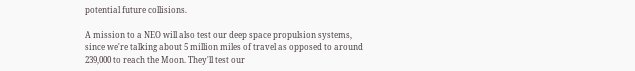potential future collisions.

A mission to a NEO will also test our deep space propulsion systems, since we're talking about 5 million miles of travel as opposed to around 239,000 to reach the Moon. They'll test our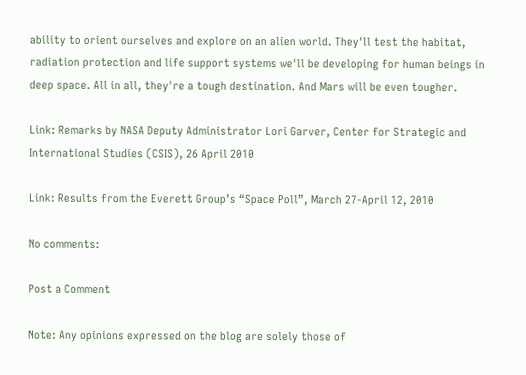ability to orient ourselves and explore on an alien world. They'll test the habitat, radiation protection and life support systems we'll be developing for human beings in deep space. All in all, they're a tough destination. And Mars will be even tougher.

Link: Remarks by NASA Deputy Administrator Lori Garver, Center for Strategic and International Studies (CSIS), 26 April 2010

Link: Results from the Everett Group’s “Space Poll”, March 27-April 12, 2010

No comments:

Post a Comment

Note: Any opinions expressed on the blog are solely those of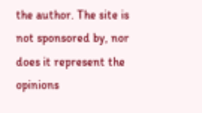the author. The site is not sponsored by, nor does it represent the opinions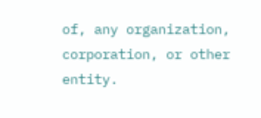of, any organization, corporation, or other entity.